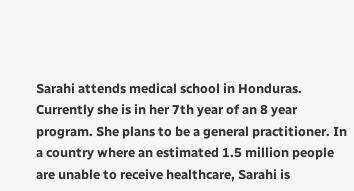Sarahi attends medical school in Honduras. Currently she is in her 7th year of an 8 year program. She plans to be a general practitioner. In a country where an estimated 1.5 million people are unable to receive healthcare, Sarahi is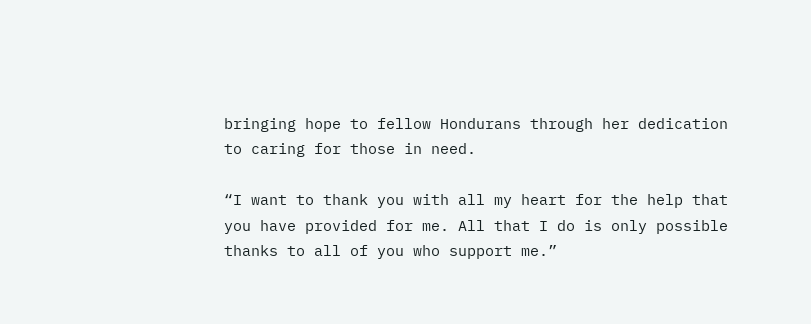bringing hope to fellow Hondurans through her dedication to caring for those in need.

“I want to thank you with all my heart for the help that you have provided for me. All that I do is only possible thanks to all of you who support me.”